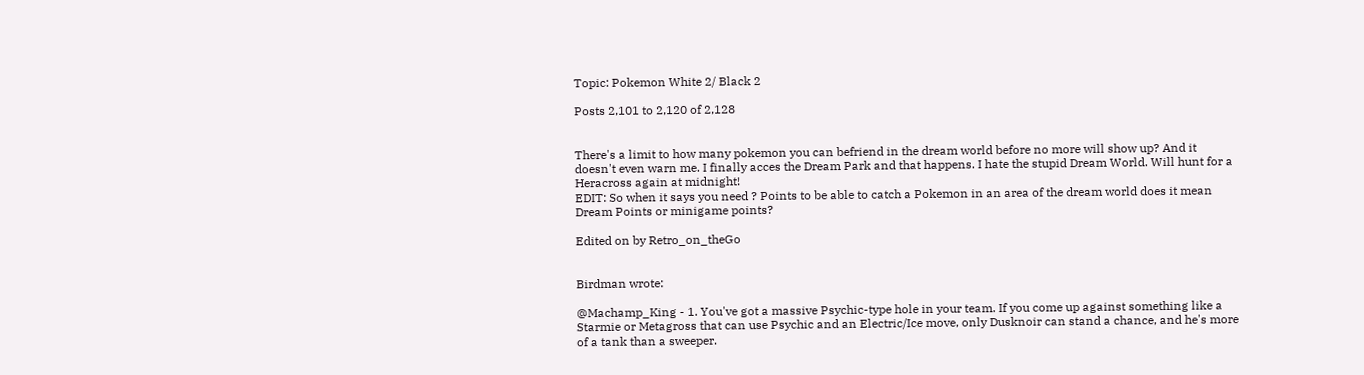Topic: Pokemon White 2/ Black 2

Posts 2,101 to 2,120 of 2,128


There's a limit to how many pokemon you can befriend in the dream world before no more will show up? And it doesn't even warn me. I finally acces the Dream Park and that happens. I hate the stupid Dream World. Will hunt for a Heracross again at midnight!
EDIT: So when it says you need ? Points to be able to catch a Pokemon in an area of the dream world does it mean Dream Points or minigame points?

Edited on by Retro_on_theGo


Birdman wrote:

@Machamp_King - 1. You've got a massive Psychic-type hole in your team. If you come up against something like a Starmie or Metagross that can use Psychic and an Electric/Ice move, only Dusknoir can stand a chance, and he's more of a tank than a sweeper.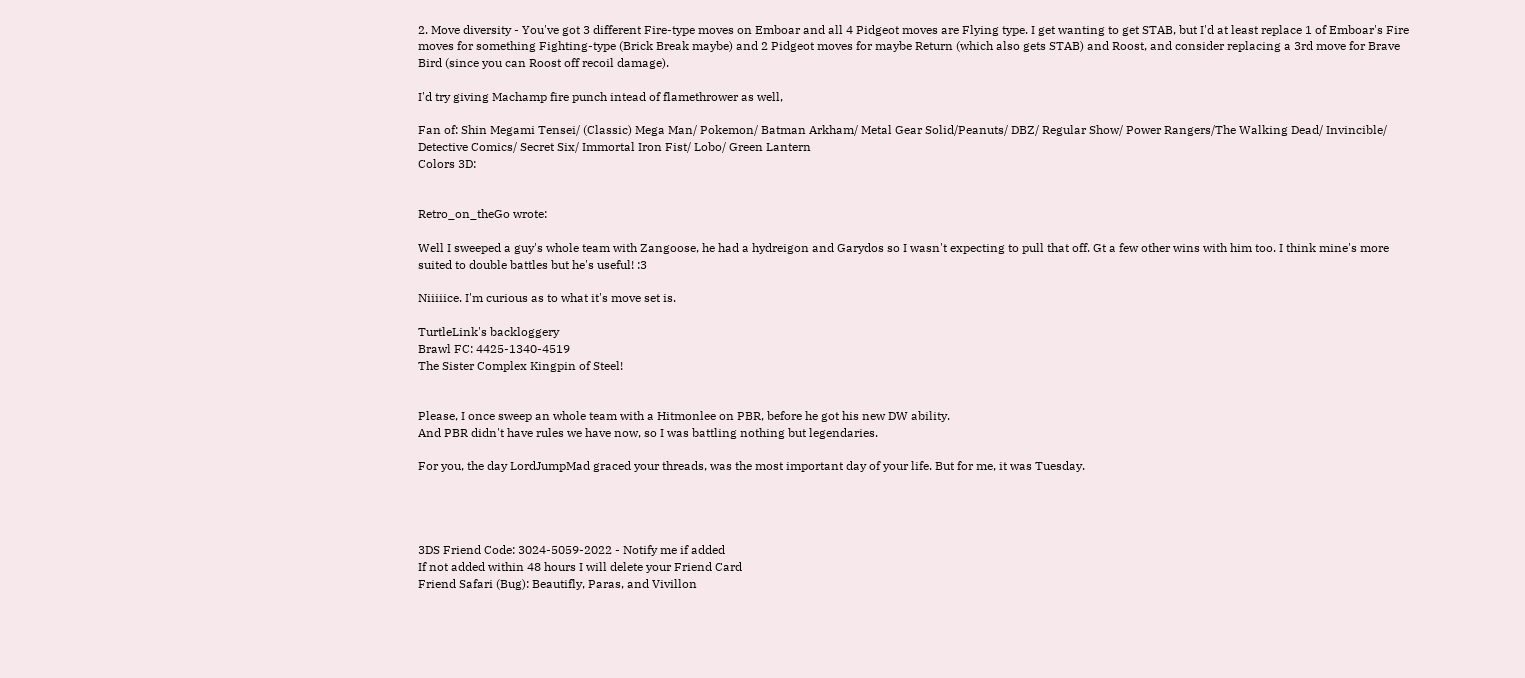2. Move diversity - You've got 3 different Fire-type moves on Emboar and all 4 Pidgeot moves are Flying type. I get wanting to get STAB, but I'd at least replace 1 of Emboar's Fire moves for something Fighting-type (Brick Break maybe) and 2 Pidgeot moves for maybe Return (which also gets STAB) and Roost, and consider replacing a 3rd move for Brave Bird (since you can Roost off recoil damage).

I'd try giving Machamp fire punch intead of flamethrower as well,

Fan of: Shin Megami Tensei/ (Classic) Mega Man/ Pokemon/ Batman Arkham/ Metal Gear Solid/Peanuts/ DBZ/ Regular Show/ Power Rangers/The Walking Dead/ Invincible/ Detective Comics/ Secret Six/ Immortal Iron Fist/ Lobo/ Green Lantern
Colors 3D:


Retro_on_theGo wrote:

Well I sweeped a guy's whole team with Zangoose, he had a hydreigon and Garydos so I wasn't expecting to pull that off. Gt a few other wins with him too. I think mine's more suited to double battles but he's useful! :3

Niiiiice. I'm curious as to what it's move set is.

TurtleLink's backloggery
Brawl FC: 4425-1340-4519
The Sister Complex Kingpin of Steel!


Please, I once sweep an whole team with a Hitmonlee on PBR, before he got his new DW ability.
And PBR didn't have rules we have now, so I was battling nothing but legendaries.

For you, the day LordJumpMad graced your threads, was the most important day of your life. But for me, it was Tuesday.




3DS Friend Code: 3024-5059-2022 - Notify me if added
If not added within 48 hours I will delete your Friend Card
Friend Safari (Bug): Beautifly, Paras, and Vivillon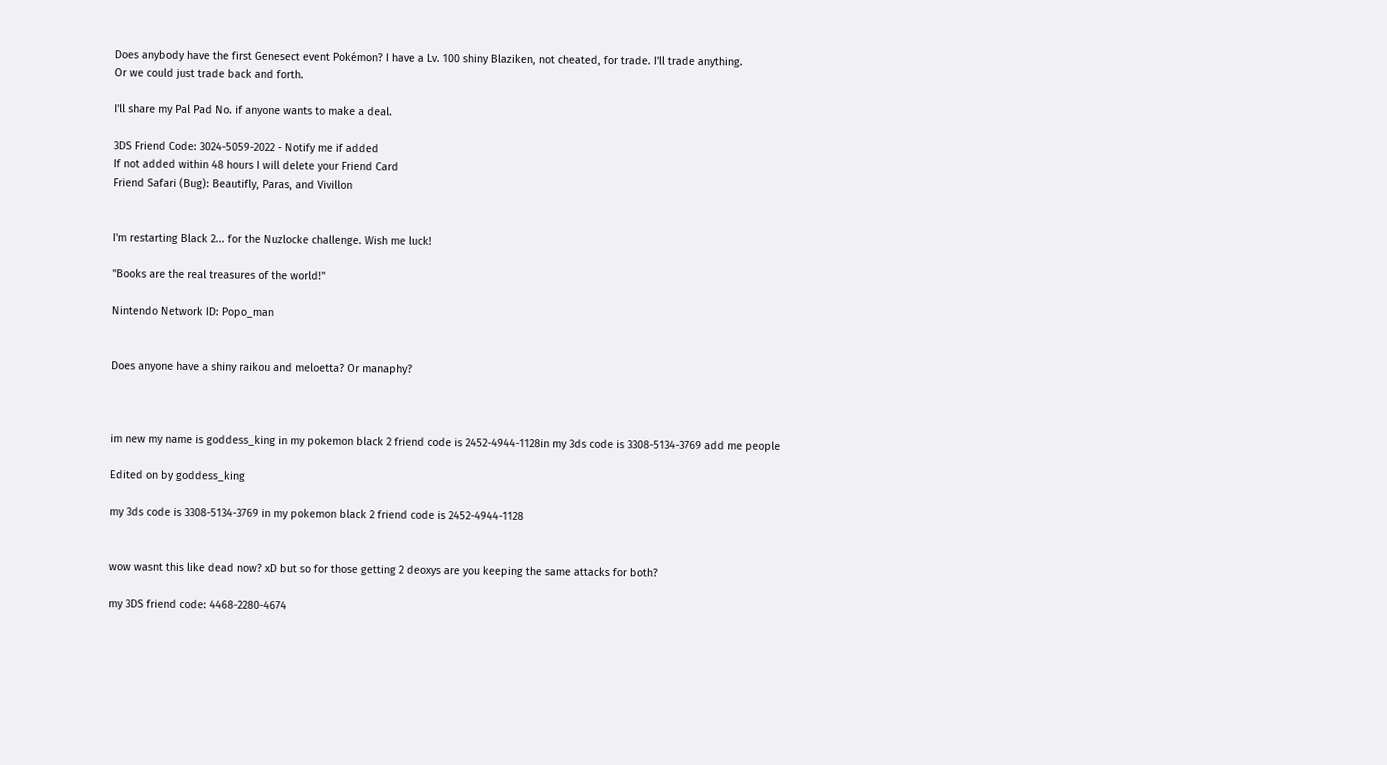Does anybody have the first Genesect event Pokémon? I have a Lv. 100 shiny Blaziken, not cheated, for trade. I'll trade anything.
Or we could just trade back and forth.

I'll share my Pal Pad No. if anyone wants to make a deal.

3DS Friend Code: 3024-5059-2022 - Notify me if added
If not added within 48 hours I will delete your Friend Card
Friend Safari (Bug): Beautifly, Paras, and Vivillon


I'm restarting Black 2... for the Nuzlocke challenge. Wish me luck!

"Books are the real treasures of the world!"

Nintendo Network ID: Popo_man


Does anyone have a shiny raikou and meloetta? Or manaphy?



im new my name is goddess_king in my pokemon black 2 friend code is 2452-4944-1128in my 3ds code is 3308-5134-3769 add me people

Edited on by goddess_king

my 3ds code is 3308-5134-3769 in my pokemon black 2 friend code is 2452-4944-1128


wow wasnt this like dead now? xD but so for those getting 2 deoxys are you keeping the same attacks for both?

my 3DS friend code: 4468-2280-4674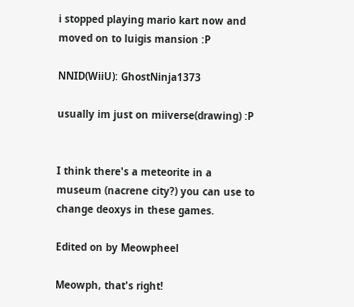i stopped playing mario kart now and moved on to luigis mansion :P

NNID(WiiU): GhostNinja1373

usually im just on miiverse(drawing) :P


I think there's a meteorite in a museum (nacrene city?) you can use to change deoxys in these games.

Edited on by Meowpheel

Meowph, that's right!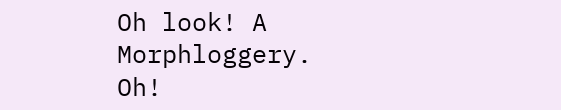Oh look! A Morphloggery.
Oh!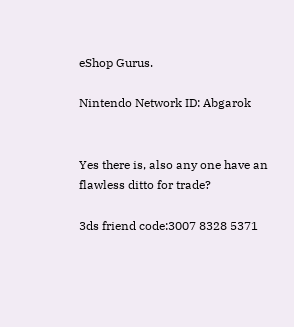eShop Gurus.

Nintendo Network ID: Abgarok


Yes there is, also any one have an flawless ditto for trade?

3ds friend code:3007 8328 5371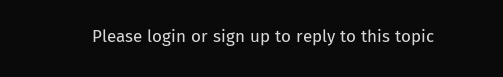Please login or sign up to reply to this topic